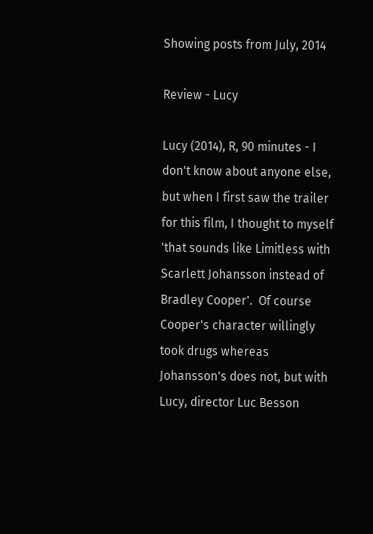Showing posts from July, 2014

Review - Lucy

Lucy (2014), R, 90 minutes - I don't know about anyone else, but when I first saw the trailer for this film, I thought to myself 'that sounds like Limitless with Scarlett Johansson instead of Bradley Cooper'.  Of course Cooper's character willingly took drugs whereas Johansson's does not, but with Lucy, director Luc Besson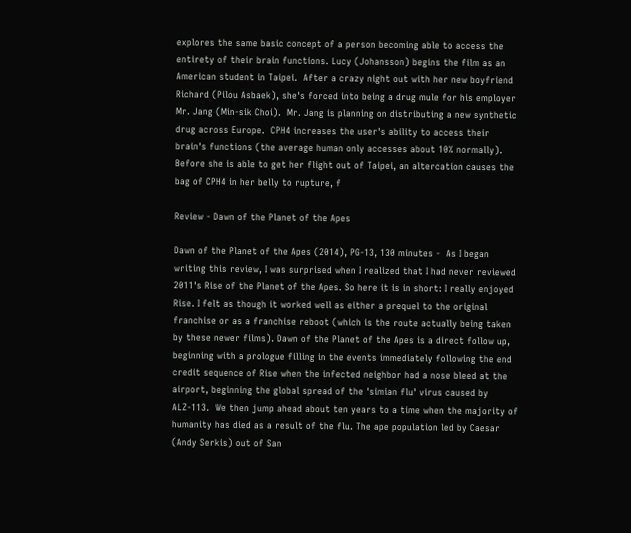explores the same basic concept of a person becoming able to access the entirety of their brain functions. Lucy (Johansson) begins the film as an American student in Taipei.  After a crazy night out with her new boyfriend Richard (Pilou Asbaek), she's forced into being a drug mule for his employer Mr. Jang (Min-sik Choi).  Mr. Jang is planning on distributing a new synthetic drug across Europe.  CPH4 increases the user's ability to access their brain's functions (the average human only accesses about 10% normally).  Before she is able to get her flight out of Taipei, an altercation causes the bag of CPH4 in her belly to rupture, f

Review - Dawn of the Planet of the Apes

Dawn of the Planet of the Apes (2014), PG-13, 130 minutes -  As I began writing this review, I was surprised when I realized that I had never reviewed 2011's Rise of the Planet of the Apes. So here it is in short: I really enjoyed Rise. I felt as though it worked well as either a prequel to the original franchise or as a franchise reboot (which is the route actually being taken by these newer films). Dawn of the Planet of the Apes is a direct follow up, beginning with a prologue filling in the events immediately following the end credit sequence of Rise when the infected neighbor had a nose bleed at the airport, beginning the global spread of the 'simian flu' virus caused by ALZ-113.  We then jump ahead about ten years to a time when the majority of humanity has died as a result of the flu. The ape population led by Caesar (Andy Serkis) out of San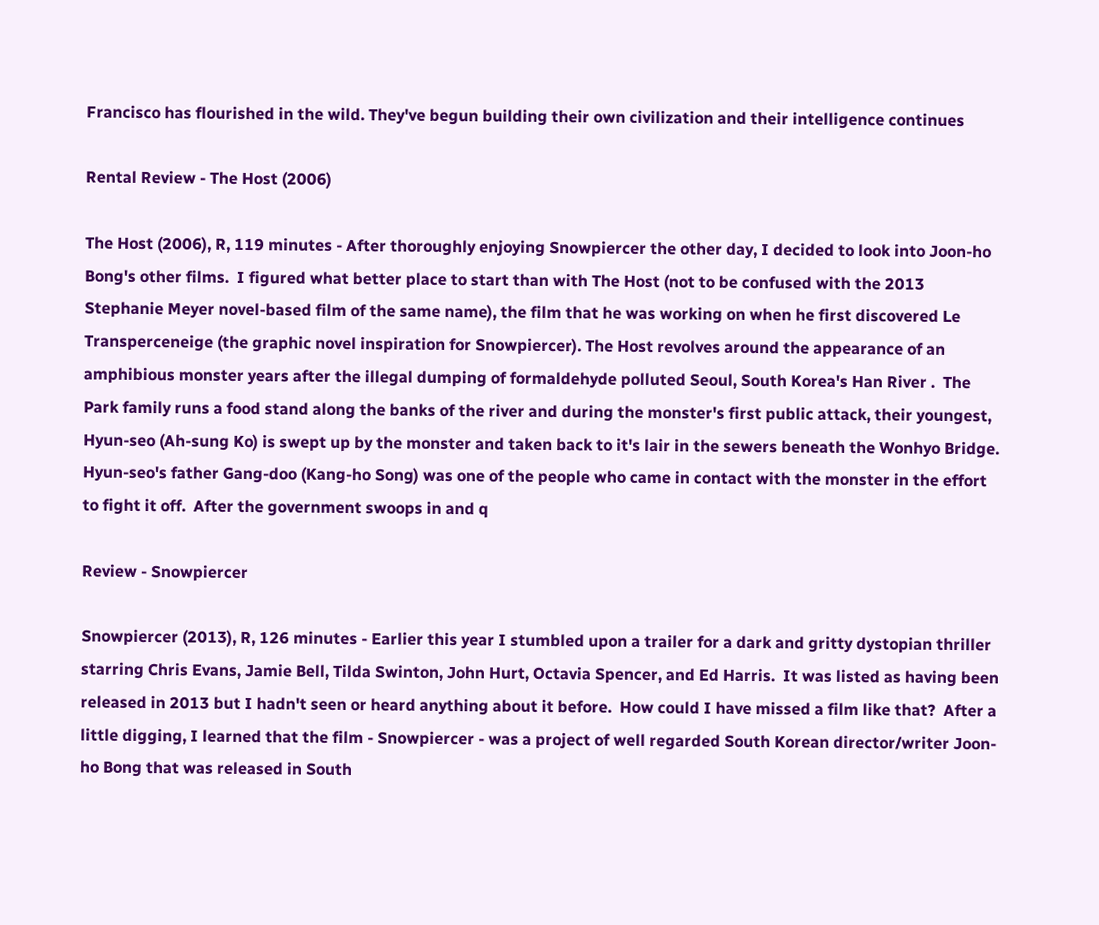Francisco has flourished in the wild. They've begun building their own civilization and their intelligence continues

Rental Review - The Host (2006)

The Host (2006), R, 119 minutes - After thoroughly enjoying Snowpiercer the other day, I decided to look into Joon-ho Bong's other films.  I figured what better place to start than with The Host (not to be confused with the 2013 Stephanie Meyer novel-based film of the same name), the film that he was working on when he first discovered Le Transperceneige (the graphic novel inspiration for Snowpiercer). The Host revolves around the appearance of an amphibious monster years after the illegal dumping of formaldehyde polluted Seoul, South Korea's Han River .  The Park family runs a food stand along the banks of the river and during the monster's first public attack, their youngest, Hyun-seo (Ah-sung Ko) is swept up by the monster and taken back to it's lair in the sewers beneath the Wonhyo Bridge.  Hyun-seo's father Gang-doo (Kang-ho Song) was one of the people who came in contact with the monster in the effort to fight it off.  After the government swoops in and q

Review - Snowpiercer

Snowpiercer (2013), R, 126 minutes - Earlier this year I stumbled upon a trailer for a dark and gritty dystopian thriller starring Chris Evans, Jamie Bell, Tilda Swinton, John Hurt, Octavia Spencer, and Ed Harris.  It was listed as having been released in 2013 but I hadn't seen or heard anything about it before.  How could I have missed a film like that?  After a little digging, I learned that the film - Snowpiercer - was a project of well regarded South Korean director/writer Joon-ho Bong that was released in South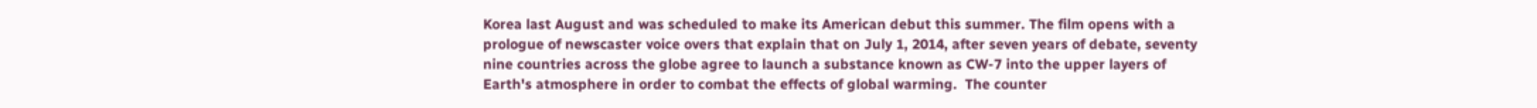Korea last August and was scheduled to make its American debut this summer. The film opens with a prologue of newscaster voice overs that explain that on July 1, 2014, after seven years of debate, seventy nine countries across the globe agree to launch a substance known as CW-7 into the upper layers of Earth's atmosphere in order to combat the effects of global warming.  The counter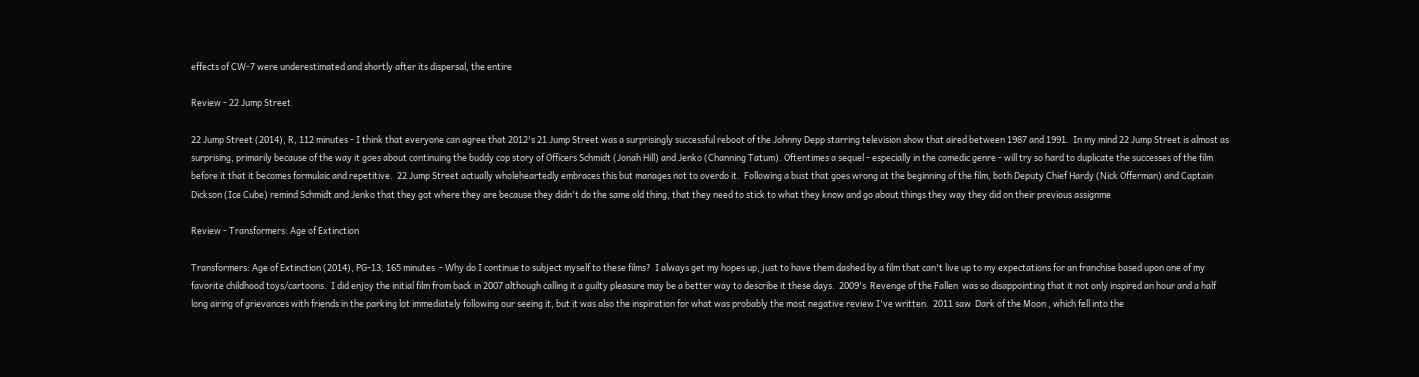effects of CW-7 were underestimated and shortly after its dispersal, the entire

Review - 22 Jump Street

22 Jump Street (2014), R, 112 minutes - I think that everyone can agree that 2012's 21 Jump Street was a surprisingly successful reboot of the Johnny Depp starring television show that aired between 1987 and 1991.  In my mind 22 Jump Street is almost as surprising, primarily because of the way it goes about continuing the buddy cop story of Officers Schmidt (Jonah Hill) and Jenko (Channing Tatum). Oftentimes a sequel - especially in the comedic genre - will try so hard to duplicate the successes of the film before it that it becomes formulaic and repetitive.  22 Jump Street actually wholeheartedly embraces this but manages not to overdo it.  Following a bust that goes wrong at the beginning of the film, both Deputy Chief Hardy (Nick Offerman) and Captain Dickson (Ice Cube) remind Schmidt and Jenko that they got where they are because they didn't do the same old thing, that they need to stick to what they know and go about things they way they did on their previous assignme

Review - Transformers: Age of Extinction

Transformers: Age of Extinction (2014), PG-13, 165 minutes  - Why do I continue to subject myself to these films?  I always get my hopes up, just to have them dashed by a film that can't live up to my expectations for an franchise based upon one of my favorite childhood toys/cartoons.  I did enjoy the initial film from back in 2007 although calling it a guilty pleasure may be a better way to describe it these days.  2009's  Revenge of the Fallen  was so disappointing that it not only inspired an hour and a half long airing of grievances with friends in the parking lot immediately following our seeing it, but it was also the inspiration for what was probably the most negative review I've written.  2011 saw  Dark of the Moon , which fell into the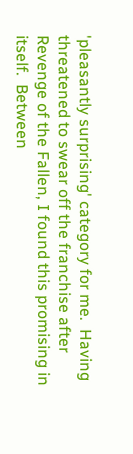'pleasantly surprising' category for me.  Having threatened to swear off the franchise after Revenge of the Fallen, I found this promising in itself.  Between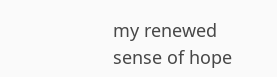my renewed sense of hope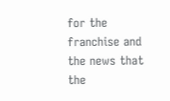for the franchise and the news that the